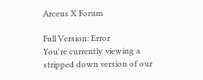Arceus X Forum

Full Version: Error
You're currently viewing a stripped down version of our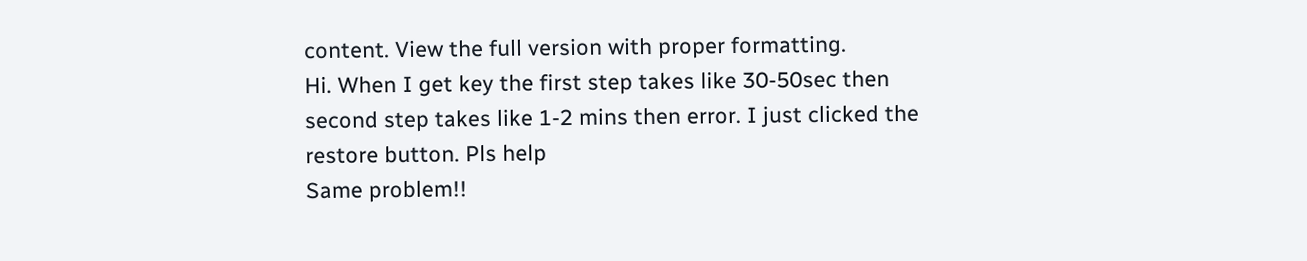content. View the full version with proper formatting.
Hi. When I get key the first step takes like 30-50sec then second step takes like 1-2 mins then error. I just clicked the restore button. Pls help
Same problem!!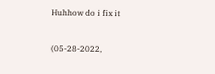Huhhow do i fix it

(05-28-2022,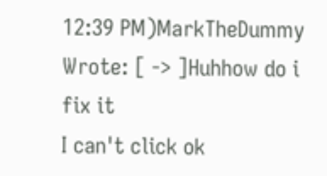12:39 PM)MarkTheDummy Wrote: [ -> ]Huhhow do i fix it
I can't click ok